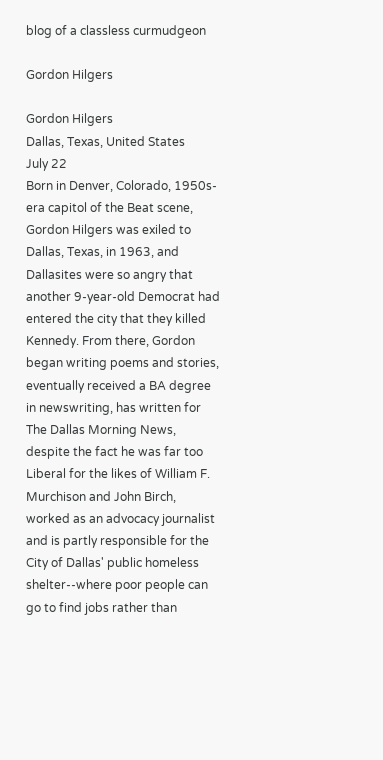blog of a classless curmudgeon

Gordon Hilgers

Gordon Hilgers
Dallas, Texas, United States
July 22
Born in Denver, Colorado, 1950s-era capitol of the Beat scene, Gordon Hilgers was exiled to Dallas, Texas, in 1963, and Dallasites were so angry that another 9-year-old Democrat had entered the city that they killed Kennedy. From there, Gordon began writing poems and stories, eventually received a BA degree in newswriting, has written for The Dallas Morning News, despite the fact he was far too Liberal for the likes of William F. Murchison and John Birch, worked as an advocacy journalist and is partly responsible for the City of Dallas' public homeless shelter--where poor people can go to find jobs rather than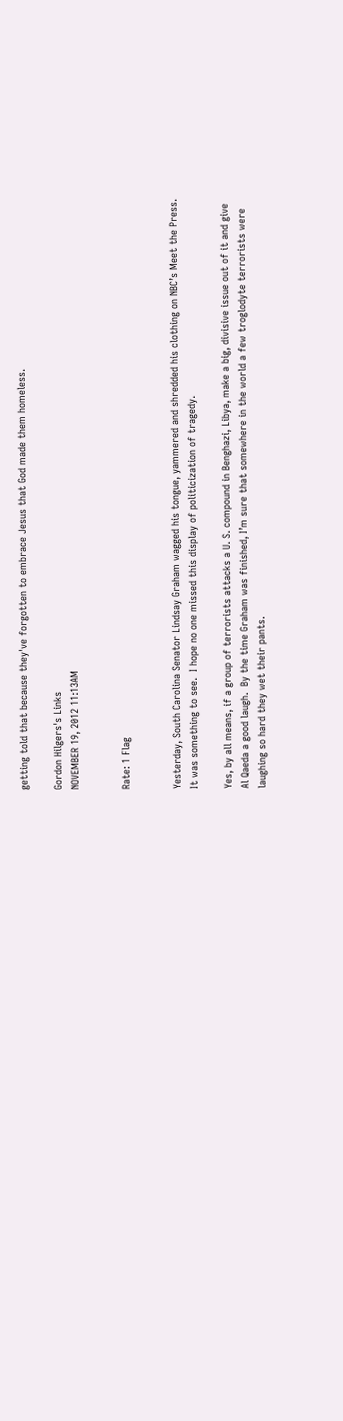getting told that because they've forgotten to embrace Jesus that God made them homeless.

Gordon Hilgers's Links
NOVEMBER 19, 2012 11:13AM


Rate: 1 Flag


Yesterday, South Carolina Senator Lindsay Graham wagged his tongue, yammered and shredded his clothing on NBC’s Meet the Press.  It was something to see.  I hope no one missed this display of politicization of tragedy.

Yes, by all means, if a group of terrorists attacks a U. S. compound in Benghazi, Libya, make a big, divisive issue out of it and give Al Qaeda a good laugh.  By the time Graham was finished, I’m sure that somewhere in the world a few troglodyte terrorists were laughing so hard they wet their pants.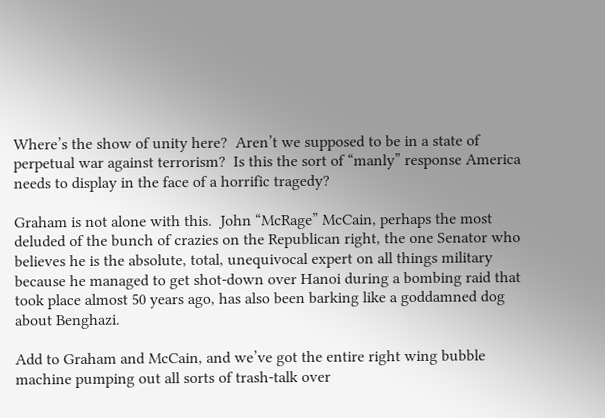Where’s the show of unity here?  Aren’t we supposed to be in a state of perpetual war against terrorism?  Is this the sort of “manly” response America needs to display in the face of a horrific tragedy?

Graham is not alone with this.  John “McRage” McCain, perhaps the most deluded of the bunch of crazies on the Republican right, the one Senator who believes he is the absolute, total, unequivocal expert on all things military because he managed to get shot-down over Hanoi during a bombing raid that took place almost 50 years ago, has also been barking like a goddamned dog about Benghazi.

Add to Graham and McCain, and we’ve got the entire right wing bubble machine pumping out all sorts of trash-talk over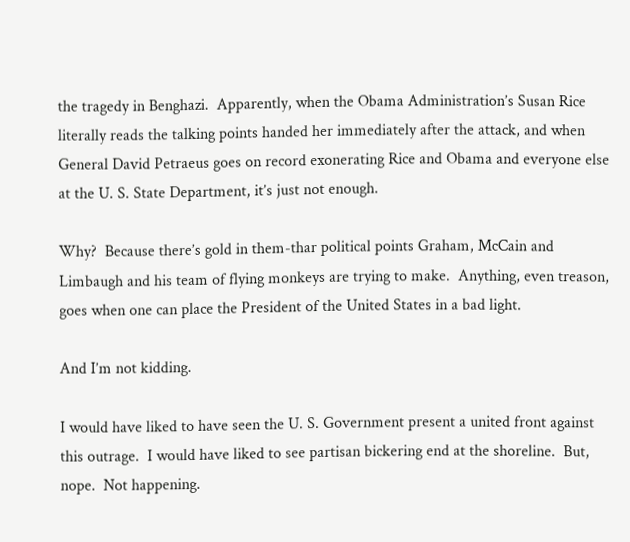the tragedy in Benghazi.  Apparently, when the Obama Administration’s Susan Rice literally reads the talking points handed her immediately after the attack, and when General David Petraeus goes on record exonerating Rice and Obama and everyone else at the U. S. State Department, it’s just not enough.

Why?  Because there’s gold in them-thar political points Graham, McCain and Limbaugh and his team of flying monkeys are trying to make.  Anything, even treason, goes when one can place the President of the United States in a bad light.

And I’m not kidding.

I would have liked to have seen the U. S. Government present a united front against this outrage.  I would have liked to see partisan bickering end at the shoreline.  But, nope.  Not happening.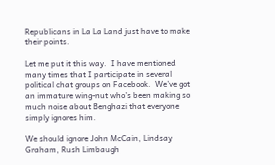Republicans in La La Land just have to make their points.

Let me put it this way.  I have mentioned many times that I participate in several political chat groups on Facebook.  We’ve got an immature wing-nut who’s been making so much noise about Benghazi that everyone simply ignores him.

We should ignore John McCain, Lindsay Graham, Rush Limbaugh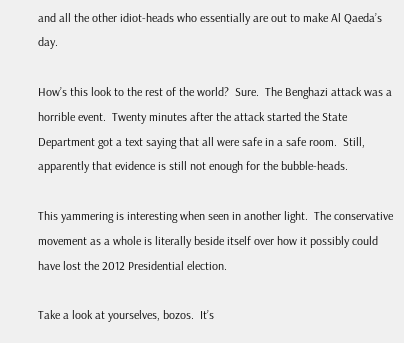and all the other idiot-heads who essentially are out to make Al Qaeda’s day.

How’s this look to the rest of the world?  Sure.  The Benghazi attack was a horrible event.  Twenty minutes after the attack started the State Department got a text saying that all were safe in a safe room.  Still, apparently that evidence is still not enough for the bubble-heads.

This yammering is interesting when seen in another light.  The conservative movement as a whole is literally beside itself over how it possibly could have lost the 2012 Presidential election.

Take a look at yourselves, bozos.  It’s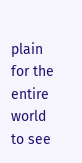plain for the entire world to see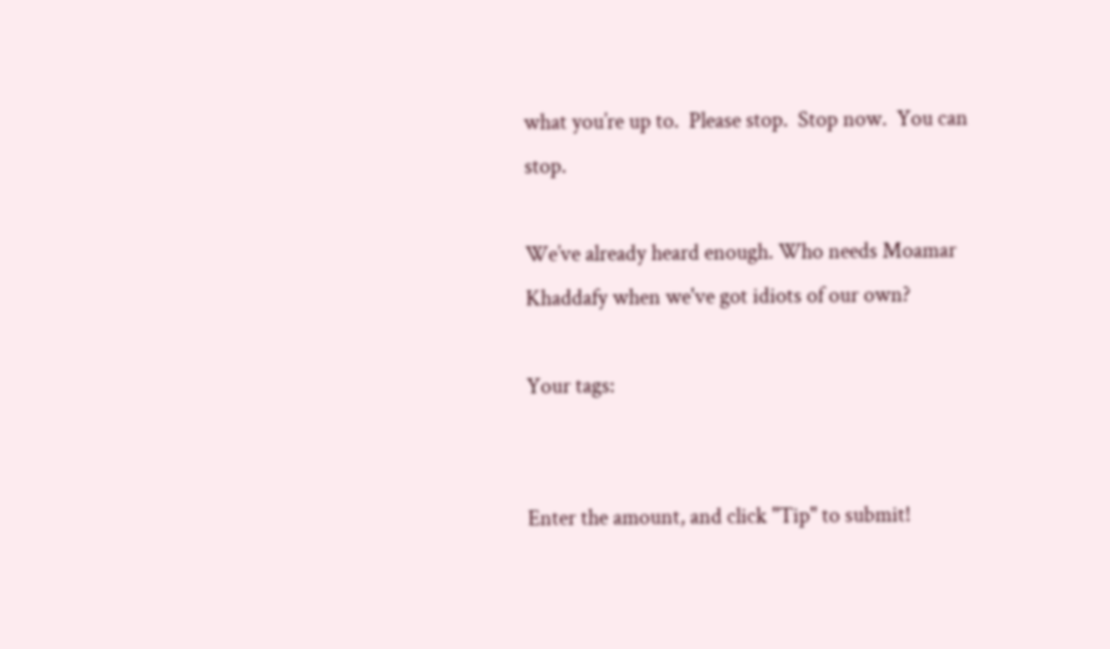what you’re up to.  Please stop.  Stop now.  You can stop.

We’ve already heard enough. Who needs Moamar Khaddafy when we've got idiots of our own?

Your tags:


Enter the amount, and click "Tip" to submit!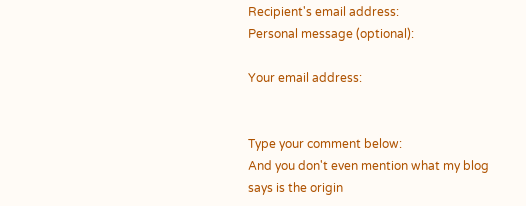Recipient's email address:
Personal message (optional):

Your email address:


Type your comment below:
And you don't even mention what my blog says is the origin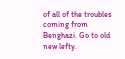of all of the troubles coming from Benghazi. Go to old new lefty.